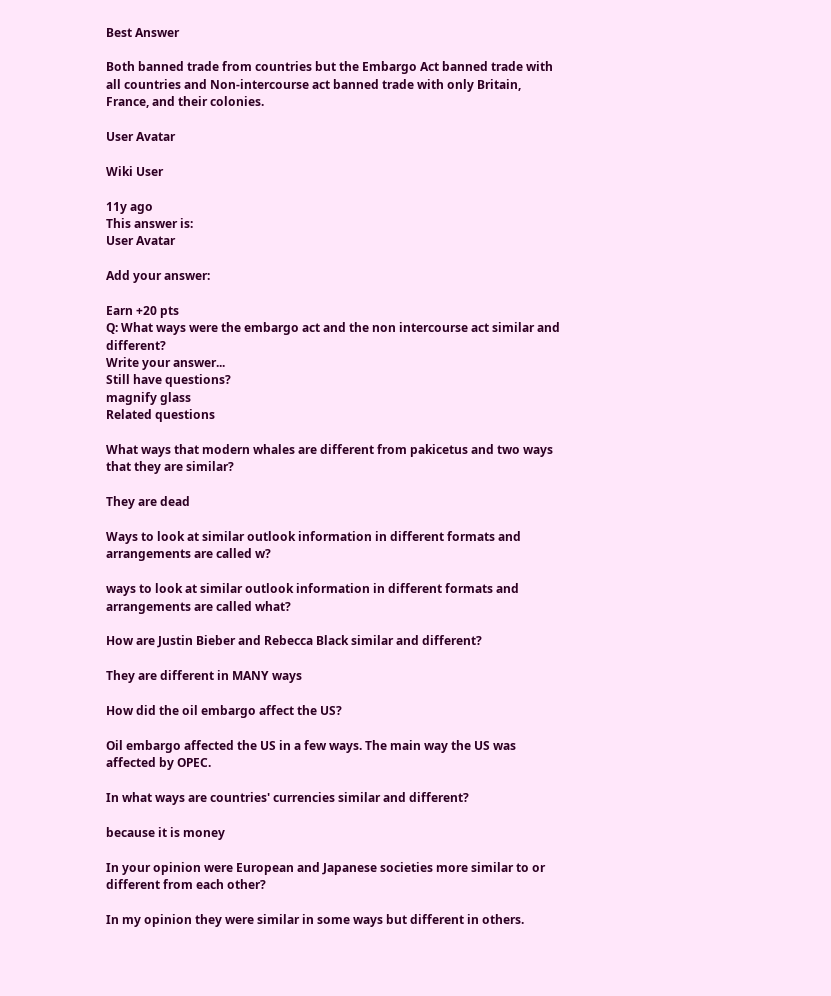Best Answer

Both banned trade from countries but the Embargo Act banned trade with all countries and Non-intercourse act banned trade with only Britain, France, and their colonies.

User Avatar

Wiki User

11y ago
This answer is:
User Avatar

Add your answer:

Earn +20 pts
Q: What ways were the embargo act and the non intercourse act similar and different?
Write your answer...
Still have questions?
magnify glass
Related questions

What ways that modern whales are different from pakicetus and two ways that they are similar?

They are dead

Ways to look at similar outlook information in different formats and arrangements are called w?

ways to look at similar outlook information in different formats and arrangements are called what?

How are Justin Bieber and Rebecca Black similar and different?

They are different in MANY ways

How did the oil embargo affect the US?

Oil embargo affected the US in a few ways. The main way the US was affected by OPEC.

In what ways are countries' currencies similar and different?

because it is money

In your opinion were European and Japanese societies more similar to or different from each other?

In my opinion they were similar in some ways but different in others.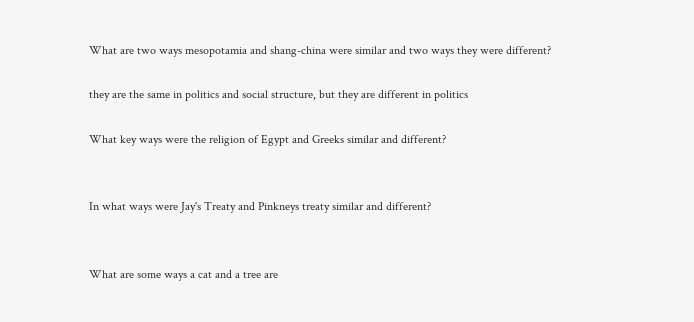What are two ways mesopotamia and shang-china were similar and two ways they were different?

they are the same in politics and social structure, but they are different in politics

What key ways were the religion of Egypt and Greeks similar and different?


In what ways were Jay's Treaty and Pinkneys treaty similar and different?


What are some ways a cat and a tree are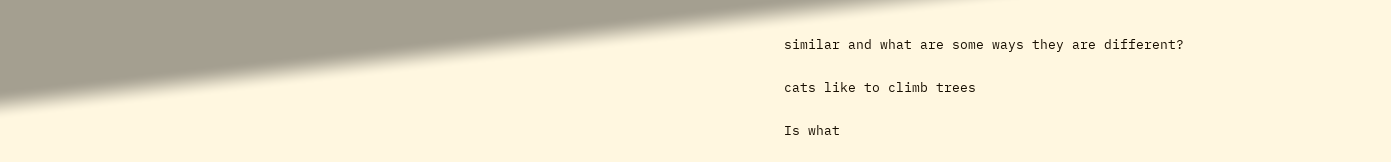similar and what are some ways they are different?

cats like to climb trees

Is what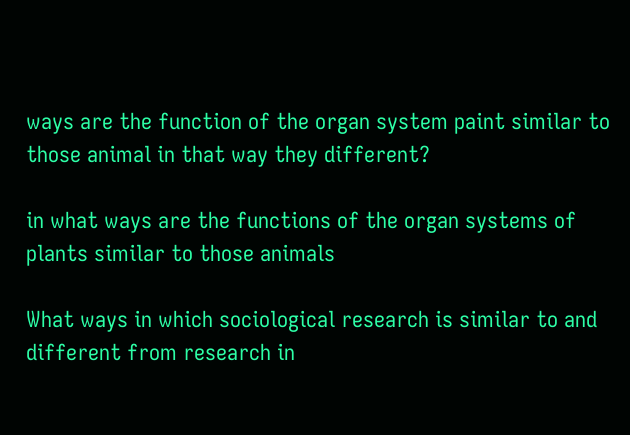ways are the function of the organ system paint similar to those animal in that way they different?

in what ways are the functions of the organ systems of plants similar to those animals

What ways in which sociological research is similar to and different from research in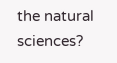the natural sciences?